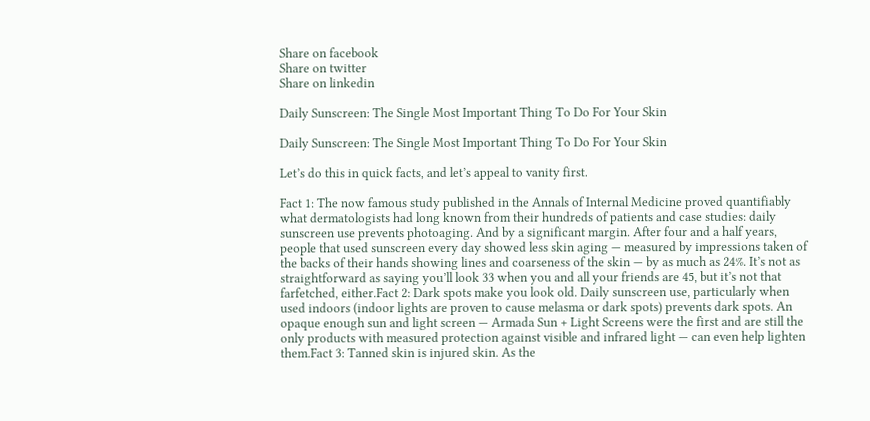Share on facebook
Share on twitter
Share on linkedin

Daily Sunscreen: The Single Most Important Thing To Do For Your Skin

Daily Sunscreen: The Single Most Important Thing To Do For Your Skin

Let’s do this in quick facts, and let’s appeal to vanity first.

Fact 1: The now famous study published in the Annals of Internal Medicine proved quantifiably what dermatologists had long known from their hundreds of patients and case studies: daily sunscreen use prevents photoaging. And by a significant margin. After four and a half years, people that used sunscreen every day showed less skin aging — measured by impressions taken of the backs of their hands showing lines and coarseness of the skin — by as much as 24%. It’s not as straightforward as saying you’ll look 33 when you and all your friends are 45, but it’s not that farfetched, either.Fact 2: Dark spots make you look old. Daily sunscreen use, particularly when used indoors (indoor lights are proven to cause melasma or dark spots) prevents dark spots. An opaque enough sun and light screen — Armada Sun + Light Screens were the first and are still the only products with measured protection against visible and infrared light — can even help lighten them.Fact 3: Tanned skin is injured skin. As the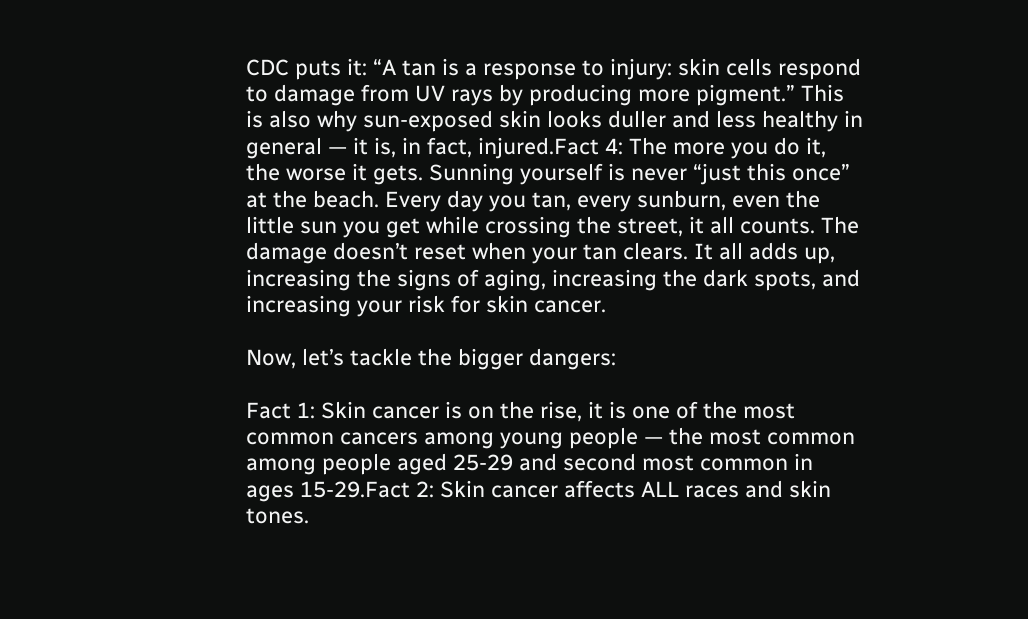CDC puts it: “A tan is a response to injury: skin cells respond to damage from UV rays by producing more pigment.” This is also why sun-exposed skin looks duller and less healthy in general — it is, in fact, injured.Fact 4: The more you do it, the worse it gets. Sunning yourself is never “just this once” at the beach. Every day you tan, every sunburn, even the little sun you get while crossing the street, it all counts. The damage doesn’t reset when your tan clears. It all adds up, increasing the signs of aging, increasing the dark spots, and increasing your risk for skin cancer.

Now, let’s tackle the bigger dangers:

Fact 1: Skin cancer is on the rise, it is one of the most common cancers among young people — the most common among people aged 25-29 and second most common in ages 15-29.Fact 2: Skin cancer affects ALL races and skin tones.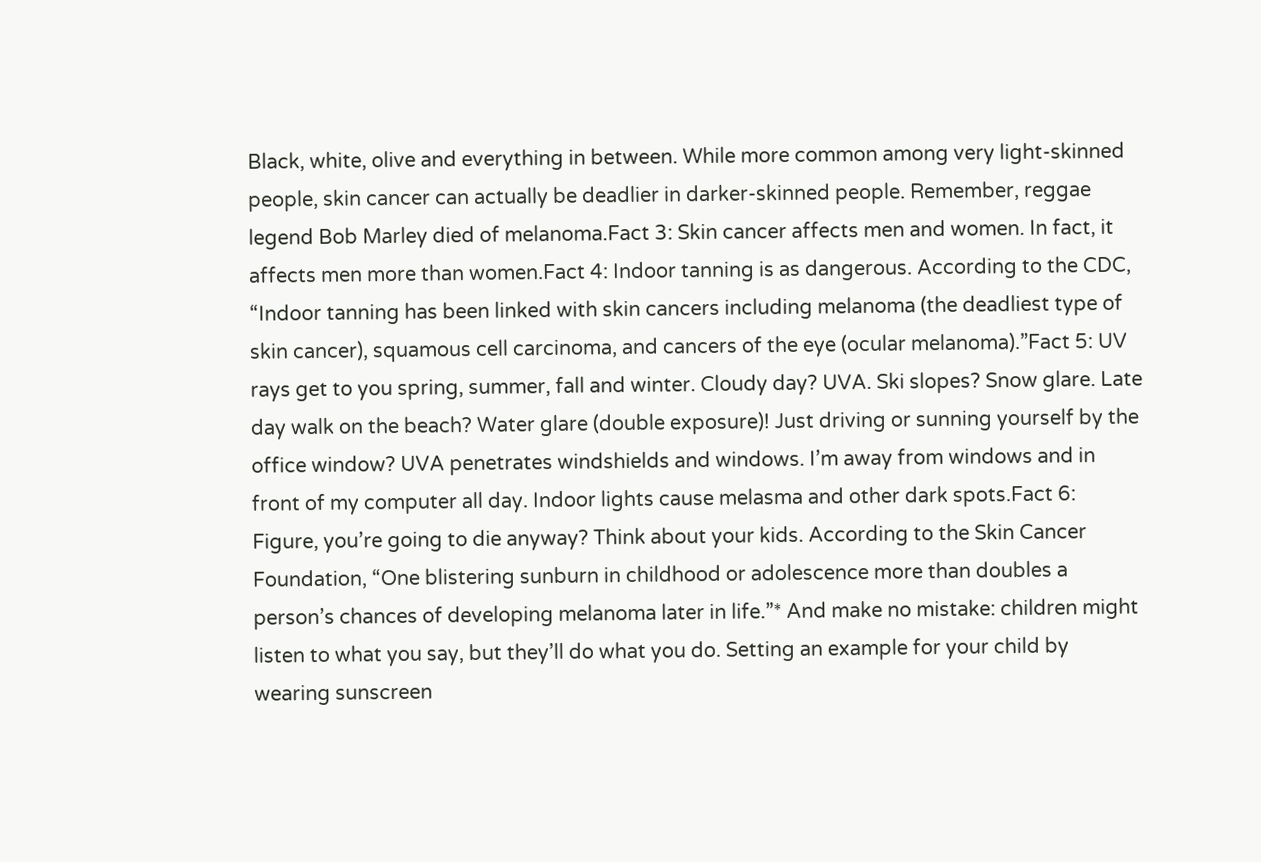Black, white, olive and everything in between. While more common among very light-skinned people, skin cancer can actually be deadlier in darker-skinned people. Remember, reggae legend Bob Marley died of melanoma.Fact 3: Skin cancer affects men and women. In fact, it affects men more than women.Fact 4: Indoor tanning is as dangerous. According to the CDC, “Indoor tanning has been linked with skin cancers including melanoma (the deadliest type of skin cancer), squamous cell carcinoma, and cancers of the eye (ocular melanoma).”Fact 5: UV rays get to you spring, summer, fall and winter. Cloudy day? UVA. Ski slopes? Snow glare. Late day walk on the beach? Water glare (double exposure)! Just driving or sunning yourself by the office window? UVA penetrates windshields and windows. I’m away from windows and in front of my computer all day. Indoor lights cause melasma and other dark spots.Fact 6: Figure, you’re going to die anyway? Think about your kids. According to the Skin Cancer Foundation, “One blistering sunburn in childhood or adolescence more than doubles a person’s chances of developing melanoma later in life.”* And make no mistake: children might listen to what you say, but they’ll do what you do. Setting an example for your child by wearing sunscreen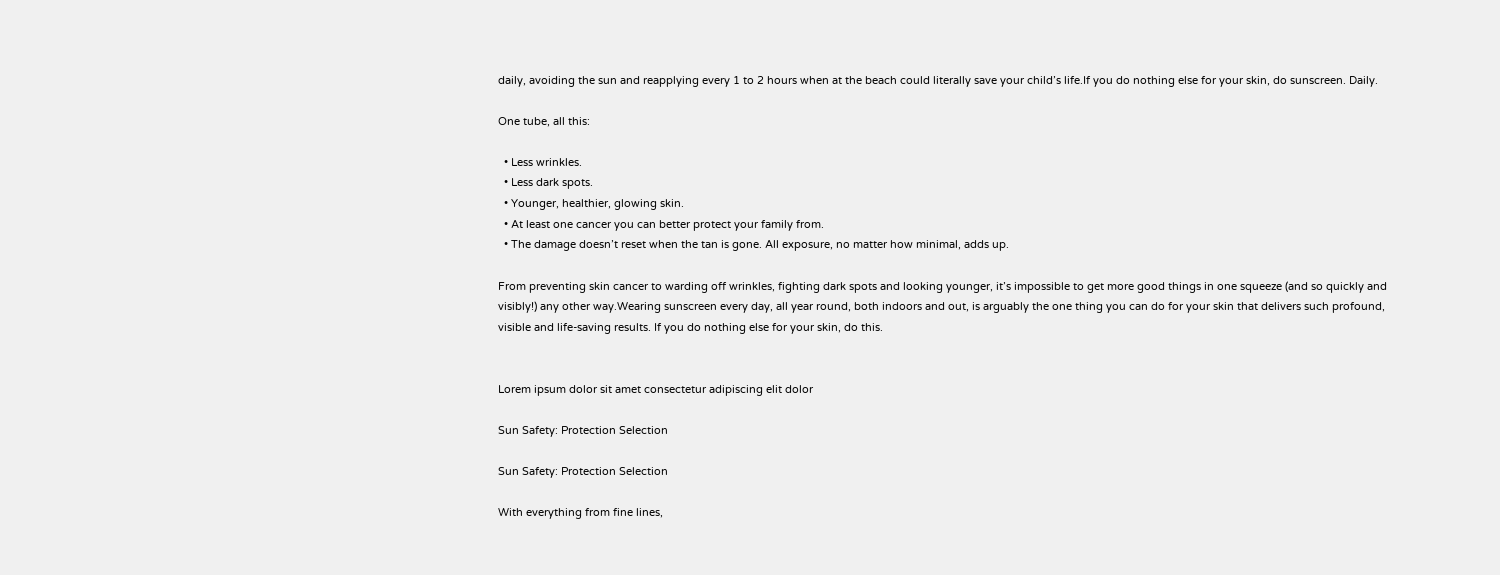daily, avoiding the sun and reapplying every 1 to 2 hours when at the beach could literally save your child’s life.If you do nothing else for your skin, do sunscreen. Daily.

One tube, all this:

  • Less wrinkles.
  • Less dark spots.
  • Younger, healthier, glowing skin.
  • At least one cancer you can better protect your family from.
  • The damage doesn’t reset when the tan is gone. All exposure, no matter how minimal, adds up.

From preventing skin cancer to warding off wrinkles, fighting dark spots and looking younger, it’s impossible to get more good things in one squeeze (and so quickly and visibly!) any other way.Wearing sunscreen every day, all year round, both indoors and out, is arguably the one thing you can do for your skin that delivers such profound, visible and life-saving results. If you do nothing else for your skin, do this.


Lorem ipsum dolor sit amet consectetur adipiscing elit dolor

Sun Safety: Protection Selection

Sun Safety: Protection Selection

With everything from fine lines,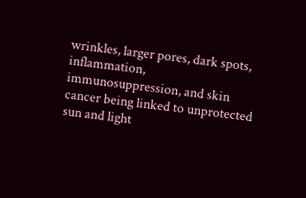wrinkles, larger pores, dark spots, inflammation, immunosuppression, and skin cancer being linked to unprotected sun and light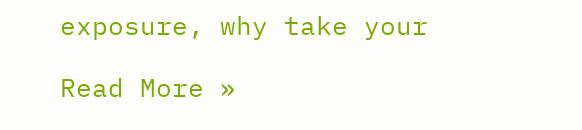exposure, why take your

Read More »